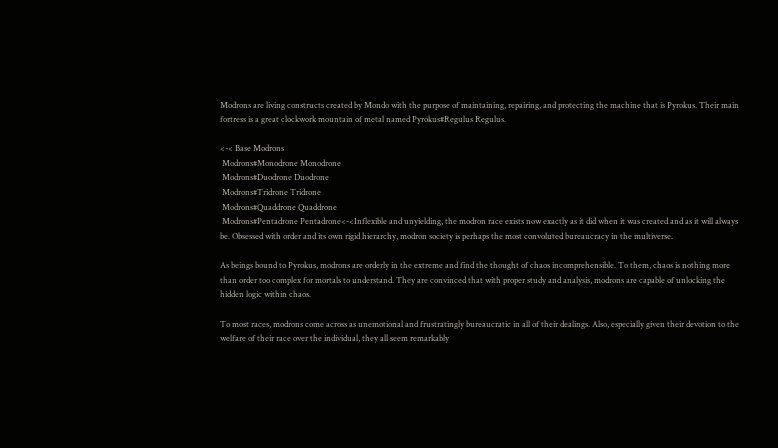Modrons are living constructs created by Mondo with the purpose of maintaining, repairing, and protecting the machine that is Pyrokus. Their main fortress is a great clockwork mountain of metal named Pyrokus#Regulus Regulus.

<-< Base Modrons
 Modrons#Monodrone Monodrone
 Modrons#Duodrone Duodrone
 Modrons#Tridrone Tridrone
 Modrons#Quaddrone Quaddrone
 Modrons#Pentadrone Pentadrone<-<Inflexible and unyielding, the modron race exists now exactly as it did when it was created and as it will always be. Obsessed with order and its own rigid hierarchy, modron society is perhaps the most convoluted bureaucracy in the multiverse.

As beings bound to Pyrokus, modrons are orderly in the extreme and find the thought of chaos incomprehensible. To them, chaos is nothing more than order too complex for mortals to understand. They are convinced that with proper study and analysis, modrons are capable of unlocking the hidden logic within chaos.

To most races, modrons come across as unemotional and frustratingly bureaucratic in all of their dealings. Also, especially given their devotion to the welfare of their race over the individual, they all seem remarkably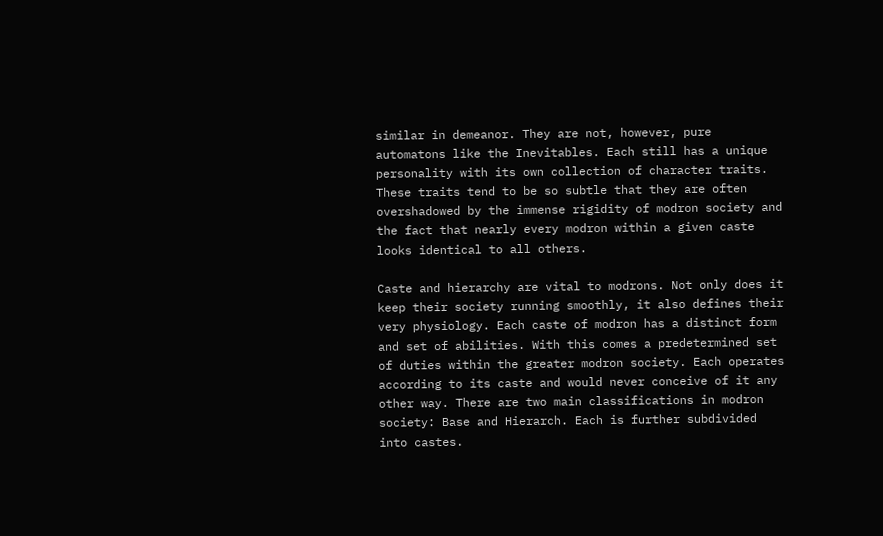similar in demeanor. They are not, however, pure automatons like the Inevitables. Each still has a unique personality with its own collection of character traits. These traits tend to be so subtle that they are often overshadowed by the immense rigidity of modron society and the fact that nearly every modron within a given caste looks identical to all others.

Caste and hierarchy are vital to modrons. Not only does it keep their society running smoothly, it also defines their very physiology. Each caste of modron has a distinct form and set of abilities. With this comes a predetermined set of duties within the greater modron society. Each operates according to its caste and would never conceive of it any other way. There are two main classifications in modron society: Base and Hierarch. Each is further subdivided into castes.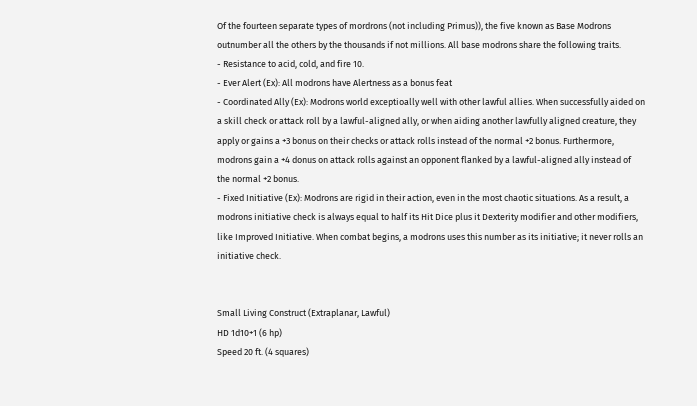Of the fourteen separate types of mordrons (not including Primus)), the five known as Base Modrons outnumber all the others by the thousands if not millions. All base modrons share the following traits.
- Resistance to acid, cold, and fire 10.
- Ever Alert (Ex): All modrons have Alertness as a bonus feat
- Coordinated Ally (Ex): Modrons world exceptioally well with other lawful allies. When successfully aided on a skill check or attack roll by a lawful-aligned ally, or when aiding another lawfully aligned creature, they apply or gains a +3 bonus on their checks or attack rolls instead of the normal +2 bonus. Furthermore, modrons gain a +4 donus on attack rolls against an opponent flanked by a lawful-aligned ally instead of the normal +2 bonus.
- Fixed Initiative (Ex): Modrons are rigid in their action, even in the most chaotic situations. As a result, a modrons initiative check is always equal to half its Hit Dice plus it Dexterity modifier and other modifiers, like Improved Initiative. When combat begins, a modrons uses this number as its initiative; it never rolls an initiative check.


Small Living Construct (Extraplanar, Lawful)
HD 1d10+1 (6 hp)
Speed 20 ft. (4 squares)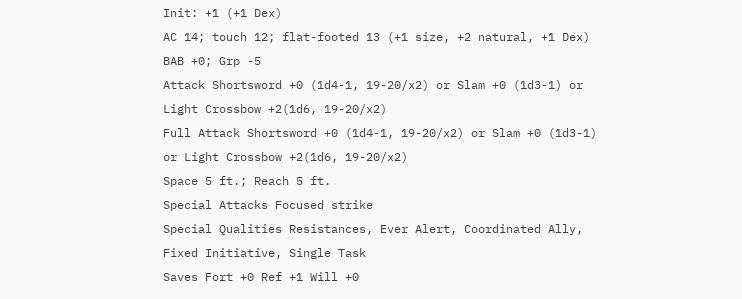Init: +1 (+1 Dex)
AC 14; touch 12; flat-footed 13 (+1 size, +2 natural, +1 Dex)
BAB +0; Grp -5
Attack Shortsword +0 (1d4-1, 19-20/x2) or Slam +0 (1d3-1) or Light Crossbow +2(1d6, 19-20/x2)
Full Attack Shortsword +0 (1d4-1, 19-20/x2) or Slam +0 (1d3-1) or Light Crossbow +2(1d6, 19-20/x2)
Space 5 ft.; Reach 5 ft.
Special Attacks Focused strike
Special Qualities Resistances, Ever Alert, Coordinated Ally, Fixed Initiative, Single Task
Saves Fort +0 Ref +1 Will +0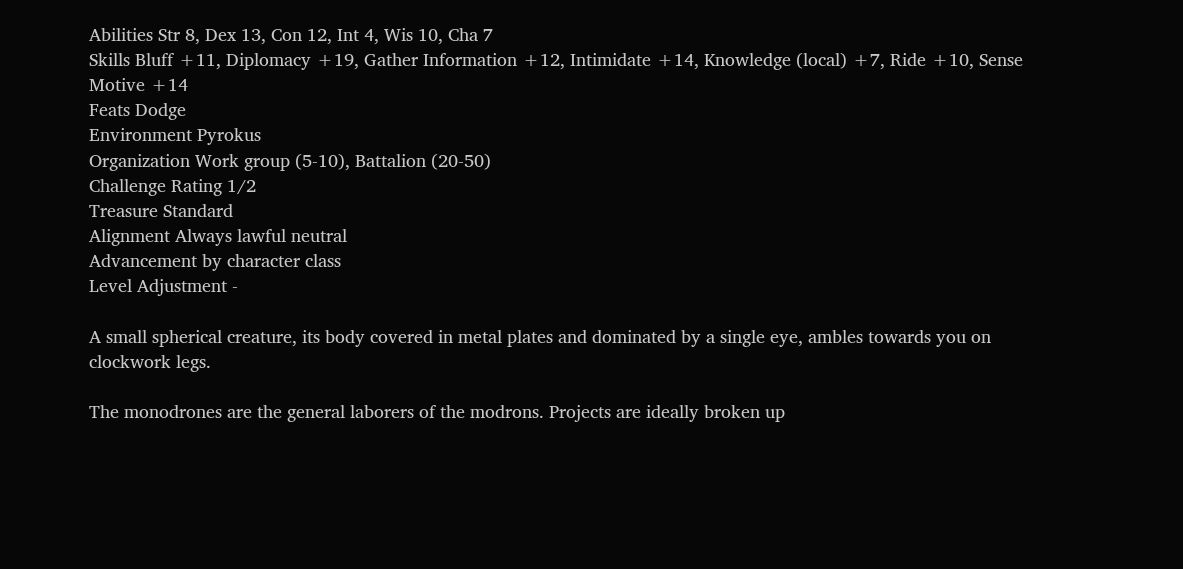Abilities Str 8, Dex 13, Con 12, Int 4, Wis 10, Cha 7
Skills Bluff +11, Diplomacy +19, Gather Information +12, Intimidate +14, Knowledge (local) +7, Ride +10, Sense Motive +14
Feats Dodge
Environment Pyrokus
Organization Work group (5-10), Battalion (20-50)
Challenge Rating 1/2
Treasure Standard
Alignment Always lawful neutral
Advancement by character class
Level Adjustment -

A small spherical creature, its body covered in metal plates and dominated by a single eye, ambles towards you on clockwork legs.

The monodrones are the general laborers of the modrons. Projects are ideally broken up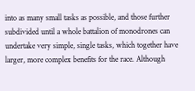into as many small tasks as possible, and those further subdivided until a whole battalion of monodrones can undertake very simple, single tasks, which together have larger, more complex benefits for the race. Although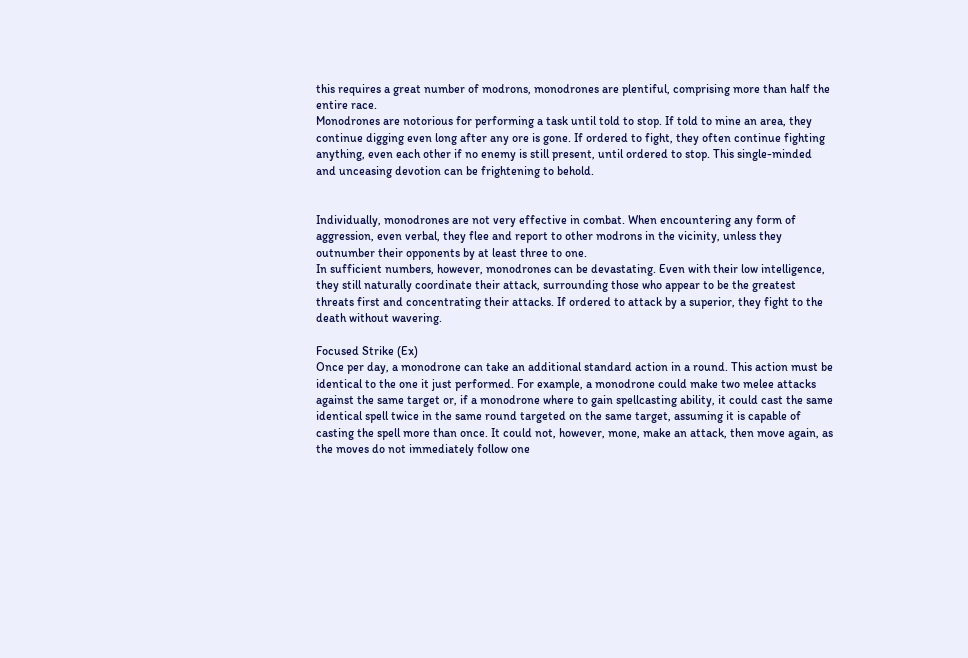this requires a great number of modrons, monodrones are plentiful, comprising more than half the entire race.
Monodrones are notorious for performing a task until told to stop. If told to mine an area, they continue digging even long after any ore is gone. If ordered to fight, they often continue fighting anything, even each other if no enemy is still present, until ordered to stop. This single-minded and unceasing devotion can be frightening to behold.


Individually, monodrones are not very effective in combat. When encountering any form of aggression, even verbal, they flee and report to other modrons in the vicinity, unless they outnumber their opponents by at least three to one.
In sufficient numbers, however, monodrones can be devastating. Even with their low intelligence, they still naturally coordinate their attack, surrounding those who appear to be the greatest threats first and concentrating their attacks. If ordered to attack by a superior, they fight to the death without wavering.

Focused Strike (Ex)
Once per day, a monodrone can take an additional standard action in a round. This action must be identical to the one it just performed. For example, a monodrone could make two melee attacks against the same target or, if a monodrone where to gain spellcasting ability, it could cast the same identical spell twice in the same round targeted on the same target, assuming it is capable of casting the spell more than once. It could not, however, mone, make an attack, then move again, as the moves do not immediately follow one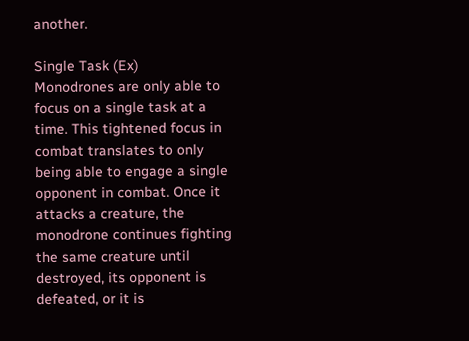another.

Single Task (Ex)
Monodrones are only able to focus on a single task at a time. This tightened focus in combat translates to only being able to engage a single opponent in combat. Once it attacks a creature, the monodrone continues fighting the same creature until destroyed, its opponent is defeated, or it is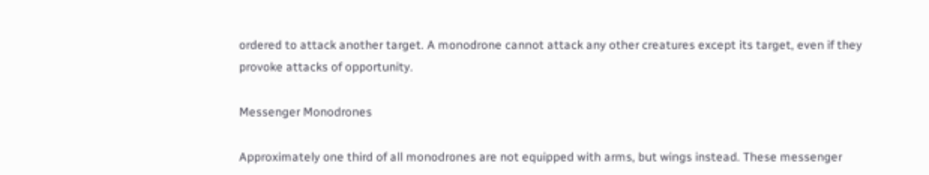ordered to attack another target. A monodrone cannot attack any other creatures except its target, even if they provoke attacks of opportunity.

Messenger Monodrones

Approximately one third of all monodrones are not equipped with arms, but wings instead. These messenger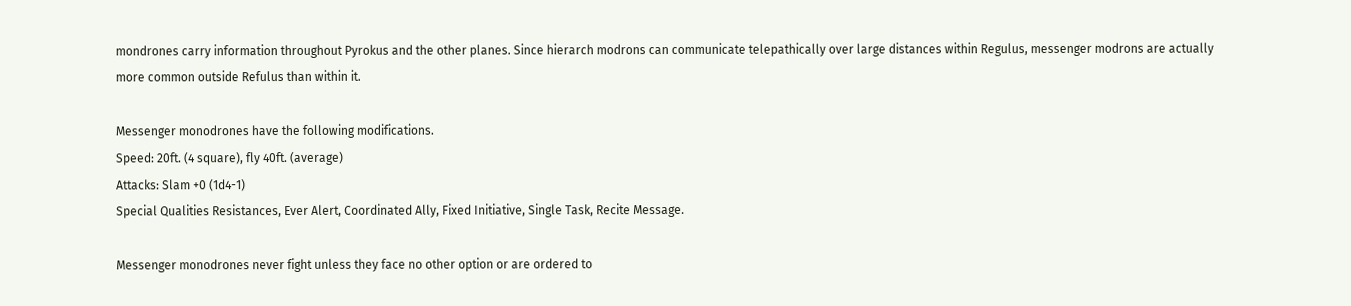mondrones carry information throughout Pyrokus and the other planes. Since hierarch modrons can communicate telepathically over large distances within Regulus, messenger modrons are actually more common outside Refulus than within it.

Messenger monodrones have the following modifications.
Speed: 20ft. (4 square), fly 40ft. (average)
Attacks: Slam +0 (1d4-1)
Special Qualities Resistances, Ever Alert, Coordinated Ally, Fixed Initiative, Single Task, Recite Message.

Messenger monodrones never fight unless they face no other option or are ordered to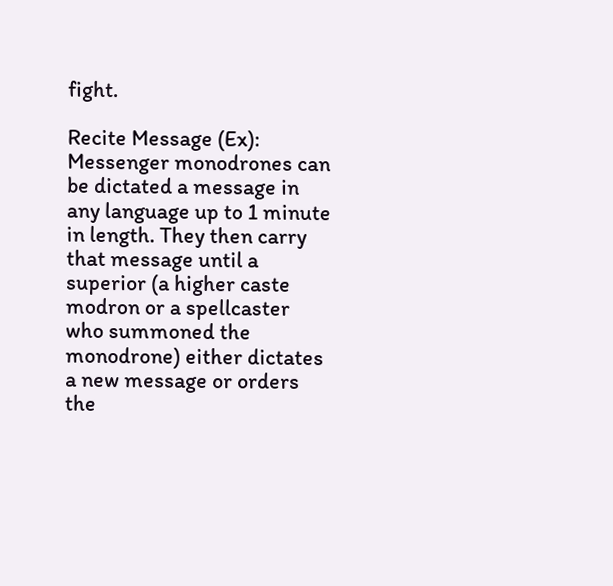fight.

Recite Message (Ex): Messenger monodrones can be dictated a message in any language up to 1 minute in length. They then carry that message until a superior (a higher caste modron or a spellcaster who summoned the monodrone) either dictates a new message or orders the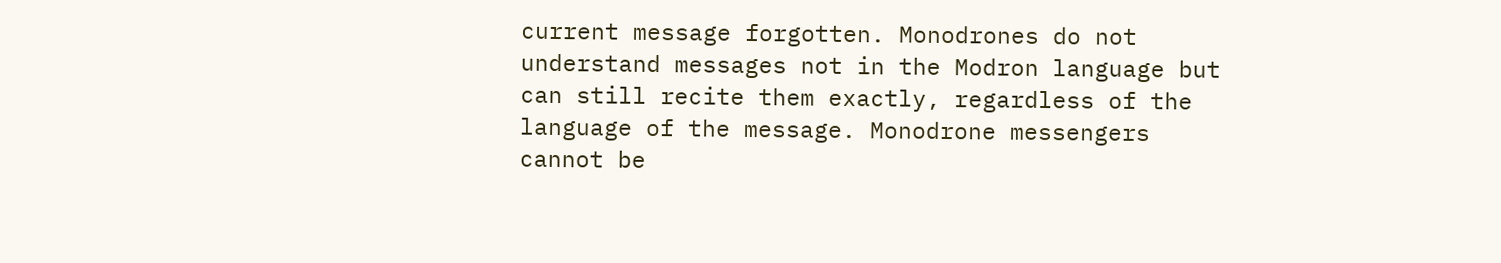current message forgotten. Monodrones do not understand messages not in the Modron language but can still recite them exactly, regardless of the language of the message. Monodrone messengers cannot be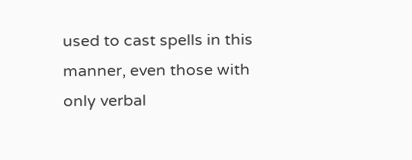used to cast spells in this manner, even those with only verbal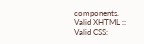components.
Valid XHTML :: Valid CSS: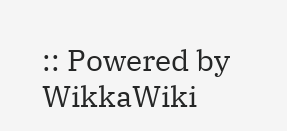:: Powered by WikkaWiki